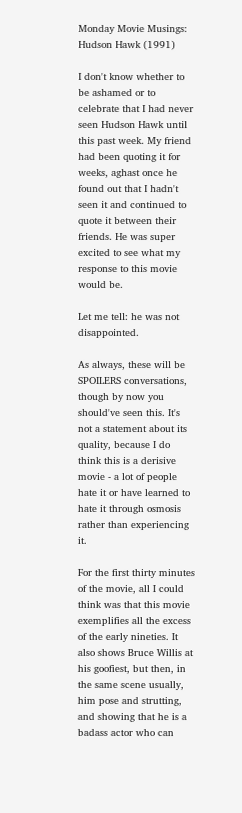Monday Movie Musings: Hudson Hawk (1991)

I don't know whether to be ashamed or to celebrate that I had never seen Hudson Hawk until this past week. My friend had been quoting it for weeks, aghast once he found out that I hadn't seen it and continued to quote it between their friends. He was super excited to see what my response to this movie would be.

Let me tell: he was not disappointed.

As always, these will be SPOILERS conversations, though by now you should've seen this. It's not a statement about its quality, because I do think this is a derisive movie - a lot of people hate it or have learned to hate it through osmosis rather than experiencing it.

For the first thirty minutes of the movie, all I could think was that this movie exemplifies all the excess of the early nineties. It also shows Bruce Willis at his goofiest, but then, in the same scene usually, him pose and strutting, and showing that he is a badass actor who can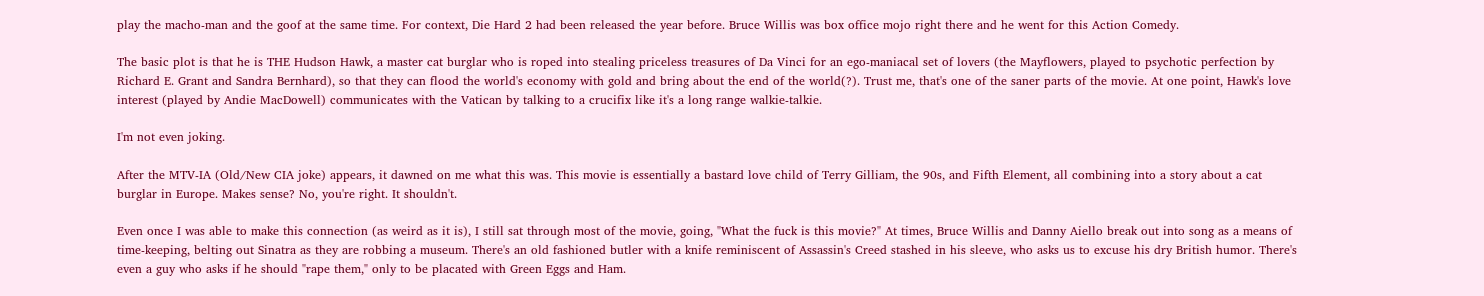play the macho-man and the goof at the same time. For context, Die Hard 2 had been released the year before. Bruce Willis was box office mojo right there and he went for this Action Comedy.

The basic plot is that he is THE Hudson Hawk, a master cat burglar who is roped into stealing priceless treasures of Da Vinci for an ego-maniacal set of lovers (the Mayflowers, played to psychotic perfection by Richard E. Grant and Sandra Bernhard), so that they can flood the world's economy with gold and bring about the end of the world(?). Trust me, that's one of the saner parts of the movie. At one point, Hawk's love interest (played by Andie MacDowell) communicates with the Vatican by talking to a crucifix like it's a long range walkie-talkie.

I'm not even joking.

After the MTV-IA (Old/New CIA joke) appears, it dawned on me what this was. This movie is essentially a bastard love child of Terry Gilliam, the 90s, and Fifth Element, all combining into a story about a cat burglar in Europe. Makes sense? No, you're right. It shouldn't.

Even once I was able to make this connection (as weird as it is), I still sat through most of the movie, going, "What the fuck is this movie?" At times, Bruce Willis and Danny Aiello break out into song as a means of time-keeping, belting out Sinatra as they are robbing a museum. There's an old fashioned butler with a knife reminiscent of Assassin's Creed stashed in his sleeve, who asks us to excuse his dry British humor. There's even a guy who asks if he should "rape them," only to be placated with Green Eggs and Ham.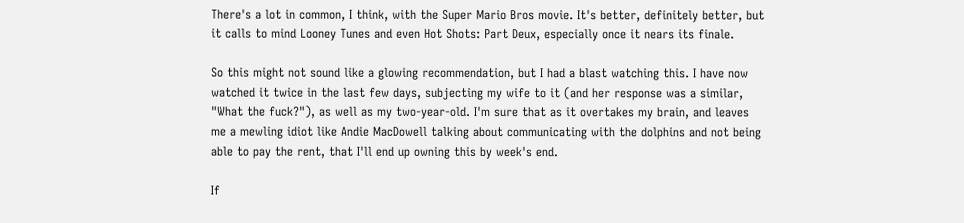There's a lot in common, I think, with the Super Mario Bros movie. It's better, definitely better, but it calls to mind Looney Tunes and even Hot Shots: Part Deux, especially once it nears its finale.

So this might not sound like a glowing recommendation, but I had a blast watching this. I have now watched it twice in the last few days, subjecting my wife to it (and her response was a similar, "What the fuck?"), as well as my two-year-old. I'm sure that as it overtakes my brain, and leaves me a mewling idiot like Andie MacDowell talking about communicating with the dolphins and not being able to pay the rent, that I'll end up owning this by week's end.

If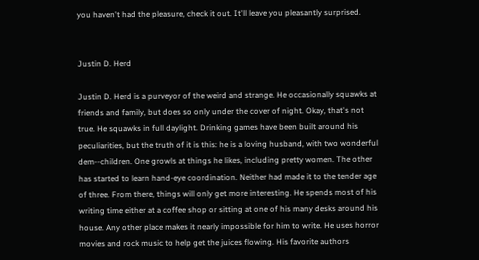you haven't had the pleasure, check it out. It'll leave you pleasantly surprised.


Justin D. Herd

Justin D. Herd is a purveyor of the weird and strange. He occasionally squawks at friends and family, but does so only under the cover of night. Okay, that's not true. He squawks in full daylight. Drinking games have been built around his peculiarities, but the truth of it is this: he is a loving husband, with two wonderful dem--children. One growls at things he likes, including pretty women. The other has started to learn hand-eye coordination. Neither had made it to the tender age of three. From there, things will only get more interesting. He spends most of his writing time either at a coffee shop or sitting at one of his many desks around his house. Any other place makes it nearly impossible for him to write. He uses horror movies and rock music to help get the juices flowing. His favorite authors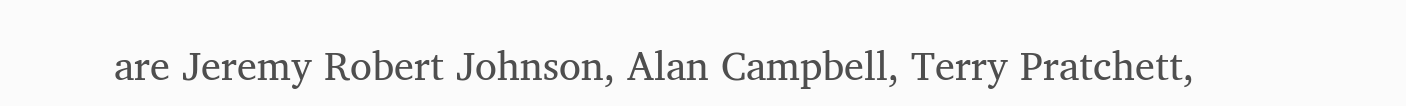are Jeremy Robert Johnson, Alan Campbell, Terry Pratchett,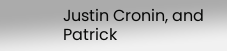Justin Cronin, and Patrick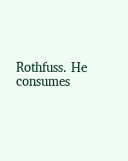Rothfuss. He consumes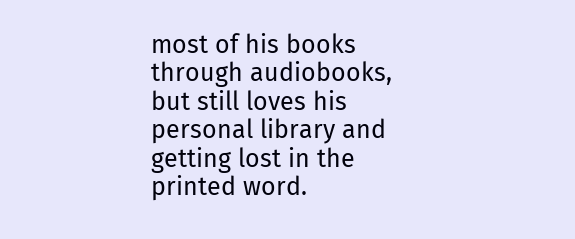most of his books through audiobooks, but still loves his personal library and getting lost in the printed word.